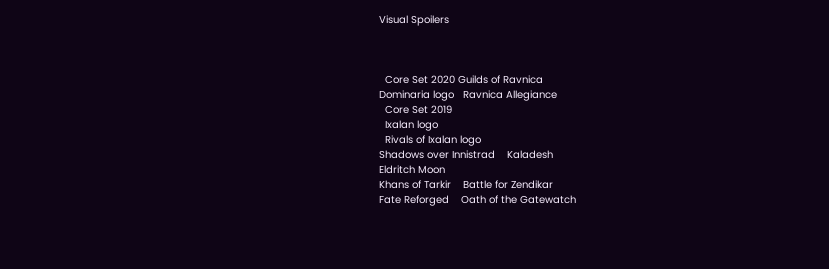Visual Spoilers



  Core Set 2020 Guilds of Ravnica
Dominaria logo   Ravnica Allegiance
  Core Set 2019
  Ixalan logo
  Rivals of Ixalan logo
Shadows over Innistrad    Kaladesh
Eldritch Moon
Khans of Tarkir    Battle for Zendikar
Fate Reforged    Oath of the Gatewatch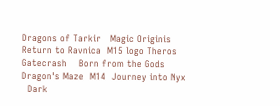Dragons of Tarkir   Magic Originis
Return to Ravnica  M15 logo Theros
Gatecrash    Born from the Gods
Dragon's Maze  M14  Journey into Nyx
  Dark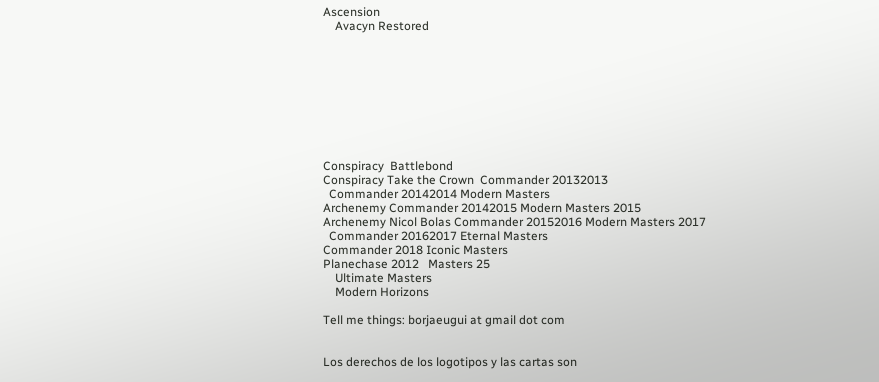Ascension
    Avacyn Restored









Conspiracy  Battlebond
Conspiracy Take the Crown  Commander 20132013
  Commander 20142014 Modern Masters
Archenemy Commander 20142015 Modern Masters 2015
Archenemy Nicol Bolas Commander 20152016 Modern Masters 2017
  Commander 20162017 Eternal Masters
Commander 2018 Iconic Masters
Planechase 2012   Masters 25
    Ultimate Masters
    Modern Horizons

Tell me things: borjaeugui at gmail dot com


Los derechos de los logotipos y las cartas son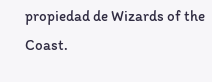propiedad de Wizards of the Coast.